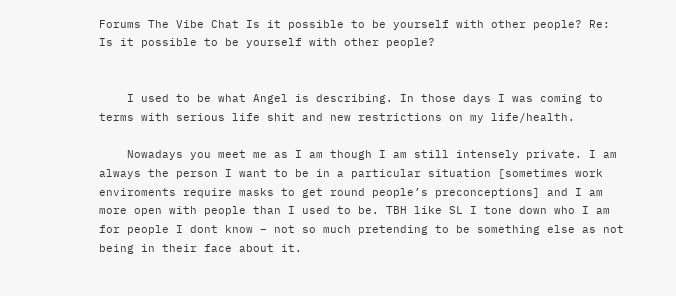Forums The Vibe Chat Is it possible to be yourself with other people? Re: Is it possible to be yourself with other people?


    I used to be what Angel is describing. In those days I was coming to terms with serious life shit and new restrictions on my life/health.

    Nowadays you meet me as I am though I am still intensely private. I am always the person I want to be in a particular situation [sometimes work enviroments require masks to get round people’s preconceptions] and I am more open with people than I used to be. TBH like SL I tone down who I am for people I dont know – not so much pretending to be something else as not being in their face about it.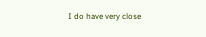I do have very close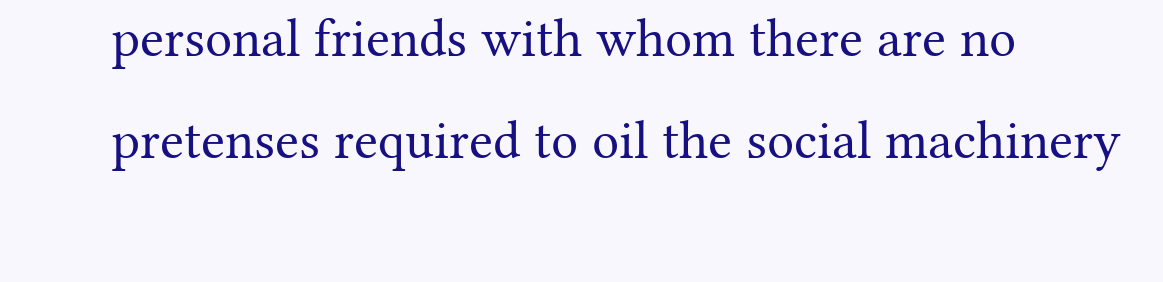personal friends with whom there are no pretenses required to oil the social machinery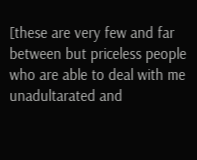[these are very few and far between but priceless people who are able to deal with me unadultarated and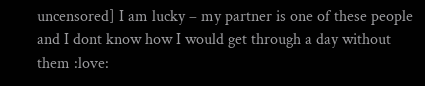uncensored] I am lucky – my partner is one of these people and I dont know how I would get through a day without them :love: